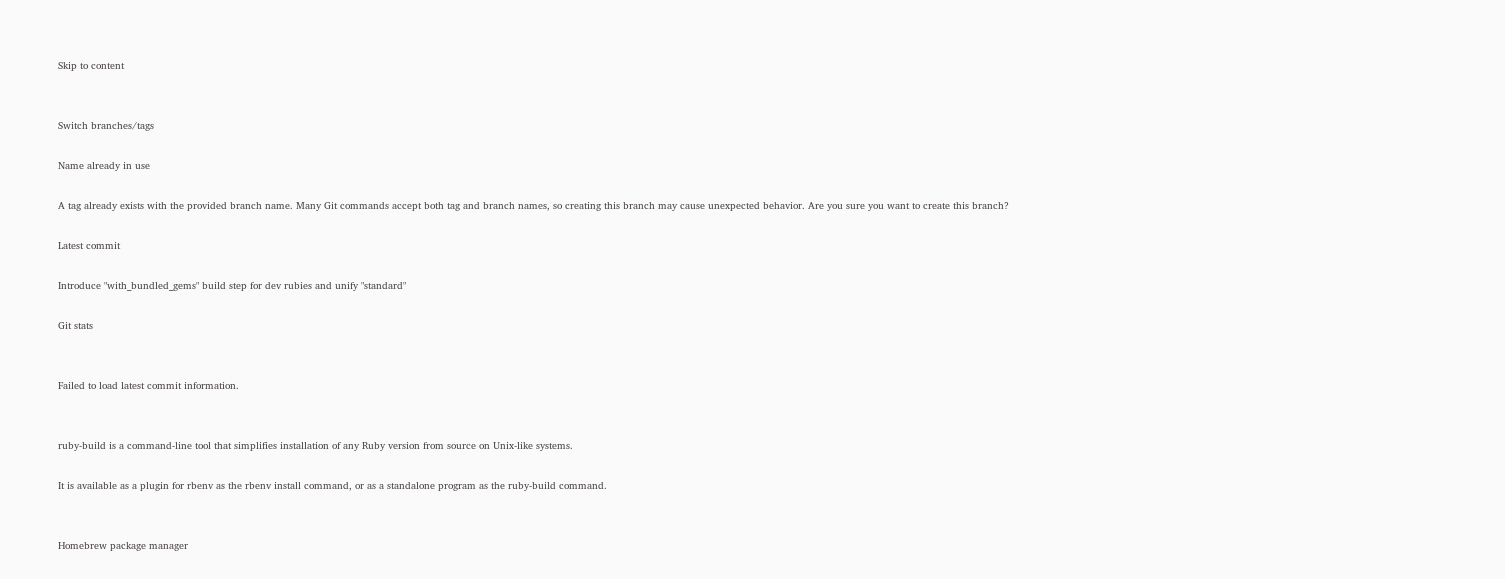Skip to content


Switch branches/tags

Name already in use

A tag already exists with the provided branch name. Many Git commands accept both tag and branch names, so creating this branch may cause unexpected behavior. Are you sure you want to create this branch?

Latest commit

Introduce "with_bundled_gems" build step for dev rubies and unify "standard"

Git stats


Failed to load latest commit information.


ruby-build is a command-line tool that simplifies installation of any Ruby version from source on Unix-like systems.

It is available as a plugin for rbenv as the rbenv install command, or as a standalone program as the ruby-build command.


Homebrew package manager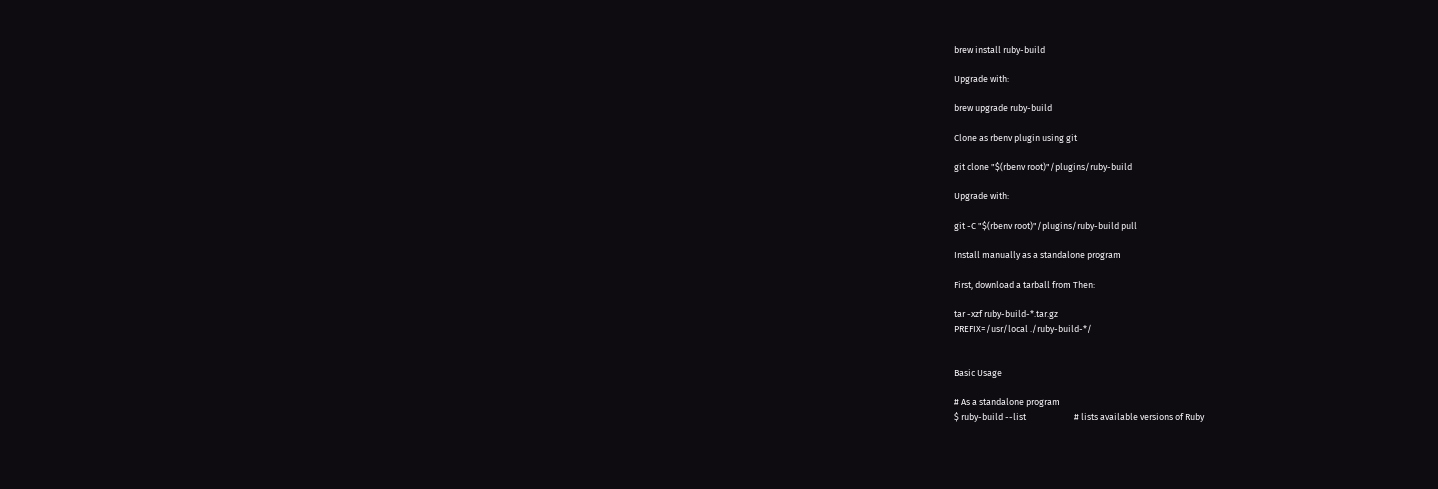brew install ruby-build

Upgrade with:

brew upgrade ruby-build

Clone as rbenv plugin using git

git clone "$(rbenv root)"/plugins/ruby-build

Upgrade with:

git -C "$(rbenv root)"/plugins/ruby-build pull

Install manually as a standalone program

First, download a tarball from Then:

tar -xzf ruby-build-*.tar.gz
PREFIX=/usr/local ./ruby-build-*/


Basic Usage

# As a standalone program
$ ruby-build --list                        # lists available versions of Ruby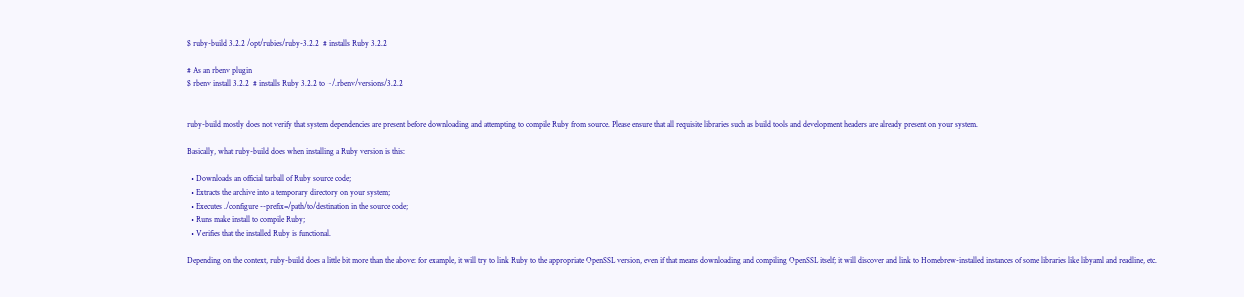$ ruby-build 3.2.2 /opt/rubies/ruby-3.2.2  # installs Ruby 3.2.2

# As an rbenv plugin
$ rbenv install 3.2.2  # installs Ruby 3.2.2 to ~/.rbenv/versions/3.2.2


ruby-build mostly does not verify that system dependencies are present before downloading and attempting to compile Ruby from source. Please ensure that all requisite libraries such as build tools and development headers are already present on your system.

Basically, what ruby-build does when installing a Ruby version is this:

  • Downloads an official tarball of Ruby source code;
  • Extracts the archive into a temporary directory on your system;
  • Executes ./configure --prefix=/path/to/destination in the source code;
  • Runs make install to compile Ruby;
  • Verifies that the installed Ruby is functional.

Depending on the context, ruby-build does a little bit more than the above: for example, it will try to link Ruby to the appropriate OpenSSL version, even if that means downloading and compiling OpenSSL itself; it will discover and link to Homebrew-installed instances of some libraries like libyaml and readline, etc.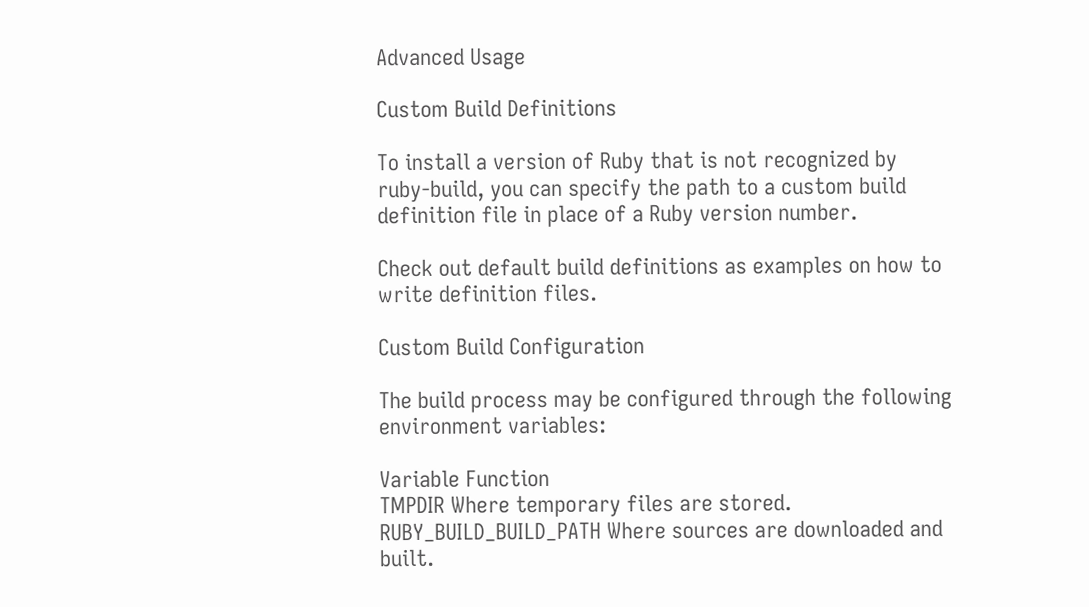Advanced Usage

Custom Build Definitions

To install a version of Ruby that is not recognized by ruby-build, you can specify the path to a custom build definition file in place of a Ruby version number.

Check out default build definitions as examples on how to write definition files.

Custom Build Configuration

The build process may be configured through the following environment variables:

Variable Function
TMPDIR Where temporary files are stored.
RUBY_BUILD_BUILD_PATH Where sources are downloaded and built.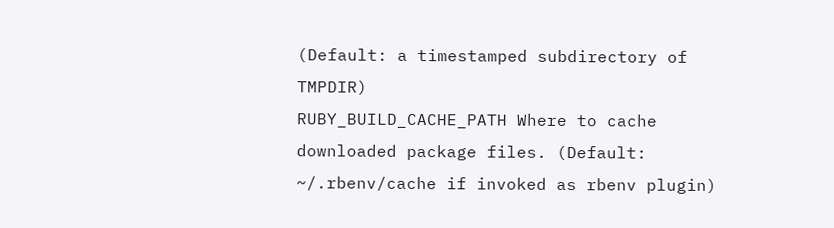(Default: a timestamped subdirectory of TMPDIR)
RUBY_BUILD_CACHE_PATH Where to cache downloaded package files. (Default: ~/.rbenv/cache if invoked as rbenv plugin)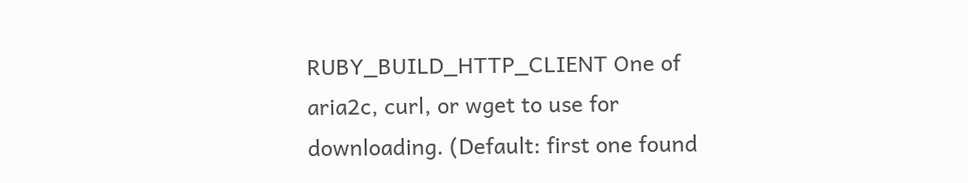RUBY_BUILD_HTTP_CLIENT One of aria2c, curl, or wget to use for downloading. (Default: first one found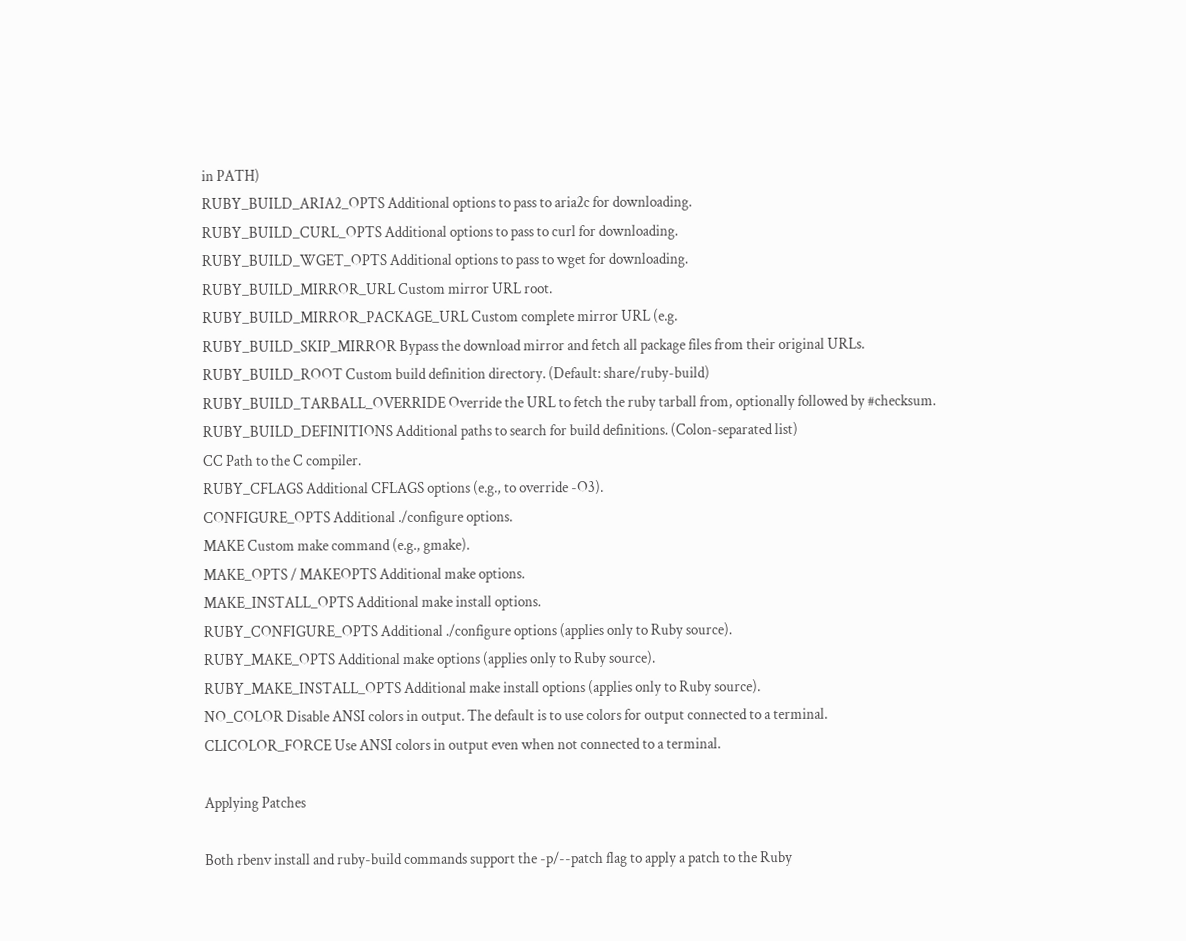in PATH)
RUBY_BUILD_ARIA2_OPTS Additional options to pass to aria2c for downloading.
RUBY_BUILD_CURL_OPTS Additional options to pass to curl for downloading.
RUBY_BUILD_WGET_OPTS Additional options to pass to wget for downloading.
RUBY_BUILD_MIRROR_URL Custom mirror URL root.
RUBY_BUILD_MIRROR_PACKAGE_URL Custom complete mirror URL (e.g.
RUBY_BUILD_SKIP_MIRROR Bypass the download mirror and fetch all package files from their original URLs.
RUBY_BUILD_ROOT Custom build definition directory. (Default: share/ruby-build)
RUBY_BUILD_TARBALL_OVERRIDE Override the URL to fetch the ruby tarball from, optionally followed by #checksum.
RUBY_BUILD_DEFINITIONS Additional paths to search for build definitions. (Colon-separated list)
CC Path to the C compiler.
RUBY_CFLAGS Additional CFLAGS options (e.g., to override -O3).
CONFIGURE_OPTS Additional ./configure options.
MAKE Custom make command (e.g., gmake).
MAKE_OPTS / MAKEOPTS Additional make options.
MAKE_INSTALL_OPTS Additional make install options.
RUBY_CONFIGURE_OPTS Additional ./configure options (applies only to Ruby source).
RUBY_MAKE_OPTS Additional make options (applies only to Ruby source).
RUBY_MAKE_INSTALL_OPTS Additional make install options (applies only to Ruby source).
NO_COLOR Disable ANSI colors in output. The default is to use colors for output connected to a terminal.
CLICOLOR_FORCE Use ANSI colors in output even when not connected to a terminal.

Applying Patches

Both rbenv install and ruby-build commands support the -p/--patch flag to apply a patch to the Ruby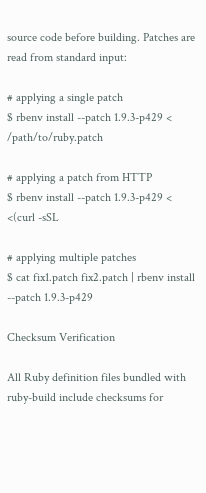source code before building. Patches are read from standard input:

# applying a single patch
$ rbenv install --patch 1.9.3-p429 < /path/to/ruby.patch

# applying a patch from HTTP
$ rbenv install --patch 1.9.3-p429 < <(curl -sSL

# applying multiple patches
$ cat fix1.patch fix2.patch | rbenv install --patch 1.9.3-p429

Checksum Verification

All Ruby definition files bundled with ruby-build include checksums for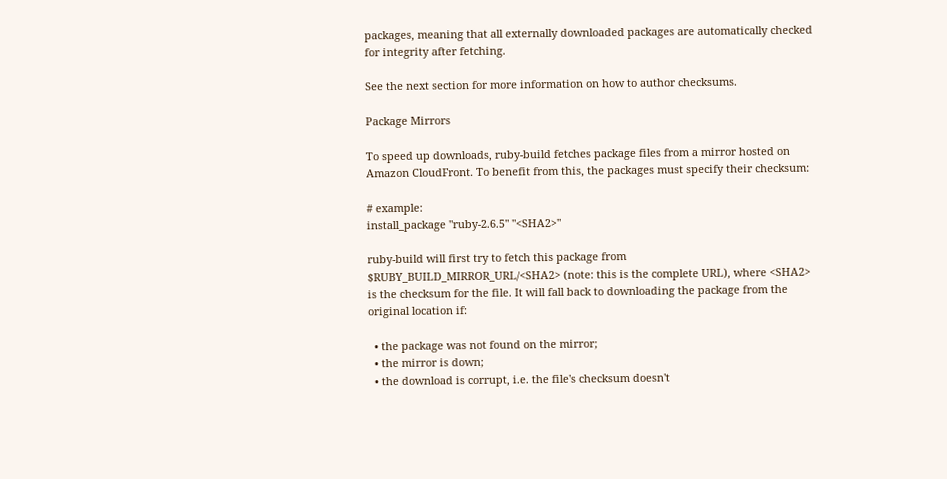packages, meaning that all externally downloaded packages are automatically checked for integrity after fetching.

See the next section for more information on how to author checksums.

Package Mirrors

To speed up downloads, ruby-build fetches package files from a mirror hosted on Amazon CloudFront. To benefit from this, the packages must specify their checksum:

# example:
install_package "ruby-2.6.5" "<SHA2>"

ruby-build will first try to fetch this package from $RUBY_BUILD_MIRROR_URL/<SHA2> (note: this is the complete URL), where <SHA2> is the checksum for the file. It will fall back to downloading the package from the original location if:

  • the package was not found on the mirror;
  • the mirror is down;
  • the download is corrupt, i.e. the file's checksum doesn't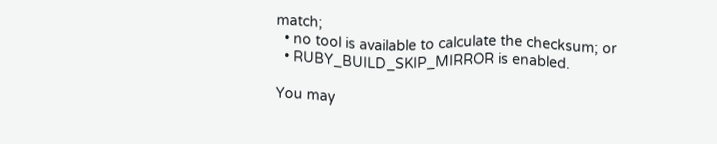match;
  • no tool is available to calculate the checksum; or
  • RUBY_BUILD_SKIP_MIRROR is enabled.

You may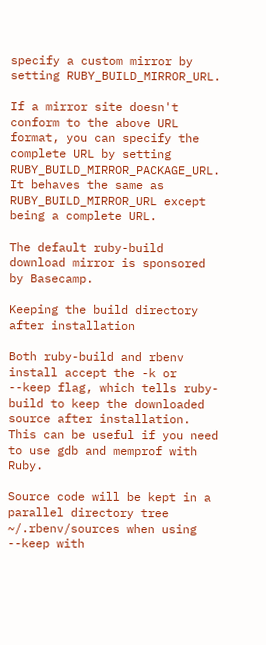specify a custom mirror by setting RUBY_BUILD_MIRROR_URL.

If a mirror site doesn't conform to the above URL format, you can specify the complete URL by setting RUBY_BUILD_MIRROR_PACKAGE_URL. It behaves the same as RUBY_BUILD_MIRROR_URL except being a complete URL.

The default ruby-build download mirror is sponsored by Basecamp.

Keeping the build directory after installation

Both ruby-build and rbenv install accept the -k or --keep flag, which tells ruby-build to keep the downloaded source after installation. This can be useful if you need to use gdb and memprof with Ruby.

Source code will be kept in a parallel directory tree ~/.rbenv/sources when using --keep with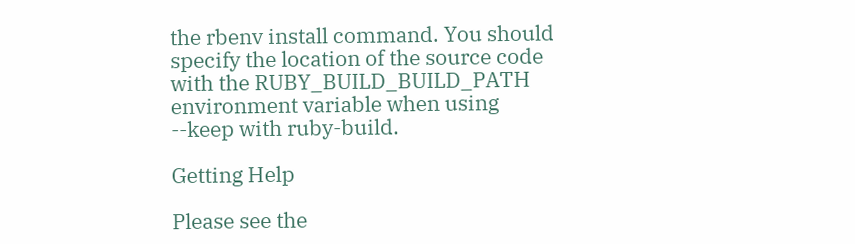the rbenv install command. You should specify the location of the source code with the RUBY_BUILD_BUILD_PATH environment variable when using --keep with ruby-build.

Getting Help

Please see the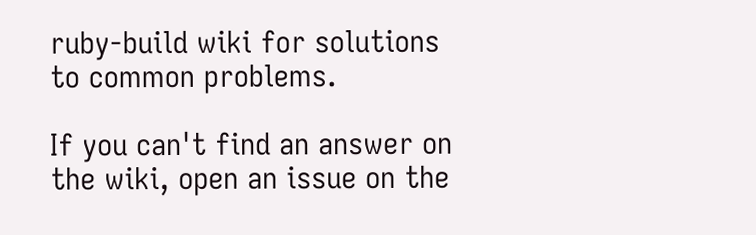ruby-build wiki for solutions to common problems.

If you can't find an answer on the wiki, open an issue on the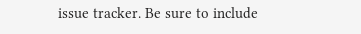issue tracker. Be sure to include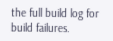the full build log for build failures.